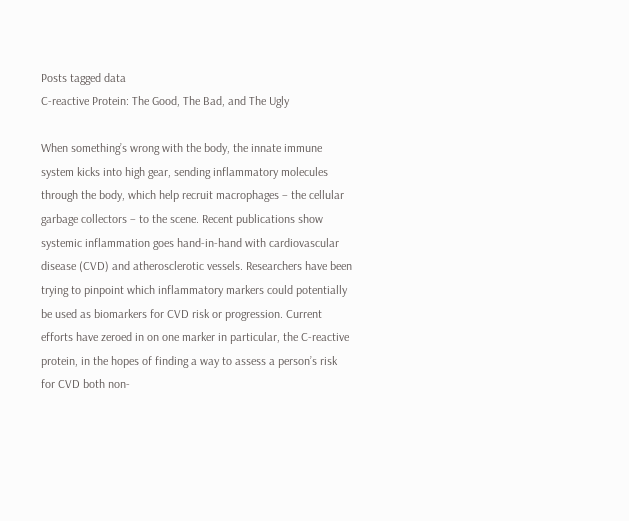Posts tagged data
C-reactive Protein: The Good, The Bad, and The Ugly

When something’s wrong with the body, the innate immune system kicks into high gear, sending inflammatory molecules through the body, which help recruit macrophages – the cellular garbage collectors – to the scene. Recent publications show systemic inflammation goes hand-in-hand with cardiovascular disease (CVD) and atherosclerotic vessels. Researchers have been trying to pinpoint which inflammatory markers could potentially be used as biomarkers for CVD risk or progression. Current efforts have zeroed in on one marker in particular, the C-reactive protein, in the hopes of finding a way to assess a person’s risk for CVD both non-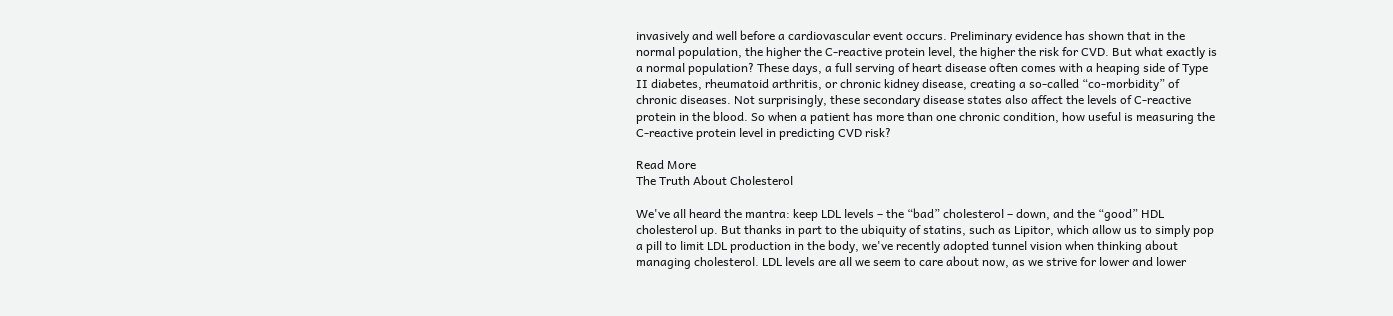invasively and well before a cardiovascular event occurs. Preliminary evidence has shown that in the normal population, the higher the C-reactive protein level, the higher the risk for CVD. But what exactly is a normal population? These days, a full serving of heart disease often comes with a heaping side of Type II diabetes, rheumatoid arthritis, or chronic kidney disease, creating a so-called “co-morbidity” of chronic diseases. Not surprisingly, these secondary disease states also affect the levels of C-reactive protein in the blood. So when a patient has more than one chronic condition, how useful is measuring the C-reactive protein level in predicting CVD risk?

Read More
The Truth About Cholesterol

We've all heard the mantra: keep LDL levels – the “bad” cholesterol – down, and the “good” HDL cholesterol up. But thanks in part to the ubiquity of statins, such as Lipitor, which allow us to simply pop a pill to limit LDL production in the body, we've recently adopted tunnel vision when thinking about managing cholesterol. LDL levels are all we seem to care about now, as we strive for lower and lower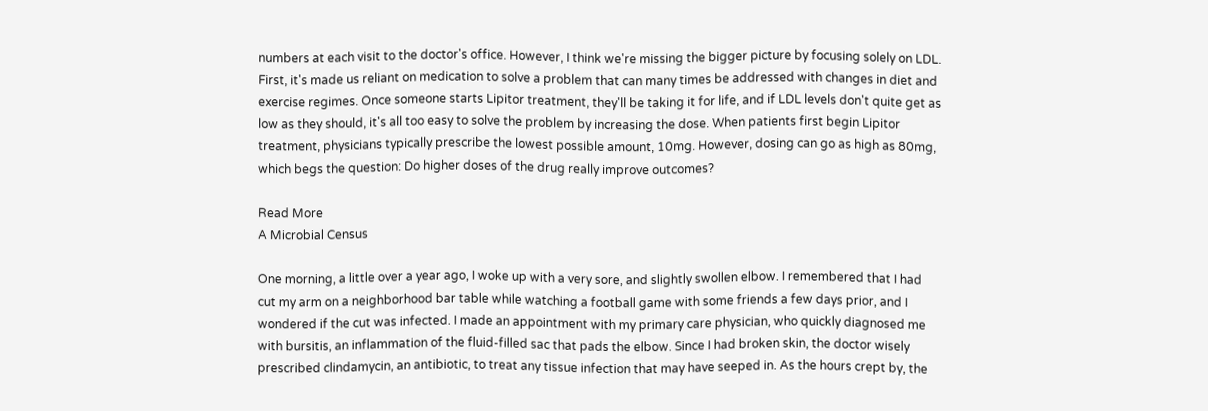numbers at each visit to the doctor's office. However, I think we're missing the bigger picture by focusing solely on LDL. First, it's made us reliant on medication to solve a problem that can many times be addressed with changes in diet and exercise regimes. Once someone starts Lipitor treatment, they'll be taking it for life, and if LDL levels don't quite get as low as they should, it's all too easy to solve the problem by increasing the dose. When patients first begin Lipitor treatment, physicians typically prescribe the lowest possible amount, 10mg. However, dosing can go as high as 80mg, which begs the question: Do higher doses of the drug really improve outcomes?

Read More
A Microbial Census

One morning, a little over a year ago, I woke up with a very sore, and slightly swollen elbow. I remembered that I had cut my arm on a neighborhood bar table while watching a football game with some friends a few days prior, and I wondered if the cut was infected. I made an appointment with my primary care physician, who quickly diagnosed me with bursitis, an inflammation of the fluid-filled sac that pads the elbow. Since I had broken skin, the doctor wisely prescribed clindamycin, an antibiotic, to treat any tissue infection that may have seeped in. As the hours crept by, the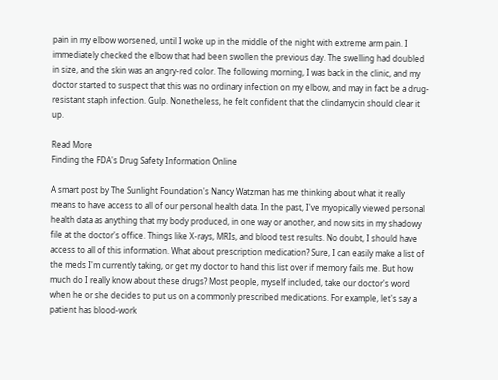pain in my elbow worsened, until I woke up in the middle of the night with extreme arm pain. I immediately checked the elbow that had been swollen the previous day. The swelling had doubled in size, and the skin was an angry-red color. The following morning, I was back in the clinic, and my doctor started to suspect that this was no ordinary infection on my elbow, and may in fact be a drug-resistant staph infection. Gulp. Nonetheless, he felt confident that the clindamycin should clear it up.

Read More
Finding the FDA's Drug Safety Information Online

A smart post by The Sunlight Foundation's Nancy Watzman has me thinking about what it really means to have access to all of our personal health data. In the past, I've myopically viewed personal health data as anything that my body produced, in one way or another, and now sits in my shadowy file at the doctor's office. Things like X-rays, MRIs, and blood test results. No doubt, I should have access to all of this information. What about prescription medication? Sure, I can easily make a list of the meds I'm currently taking, or get my doctor to hand this list over if memory fails me. But how much do I really know about these drugs? Most people, myself included, take our doctor's word when he or she decides to put us on a commonly prescribed medications. For example, let's say a patient has blood-work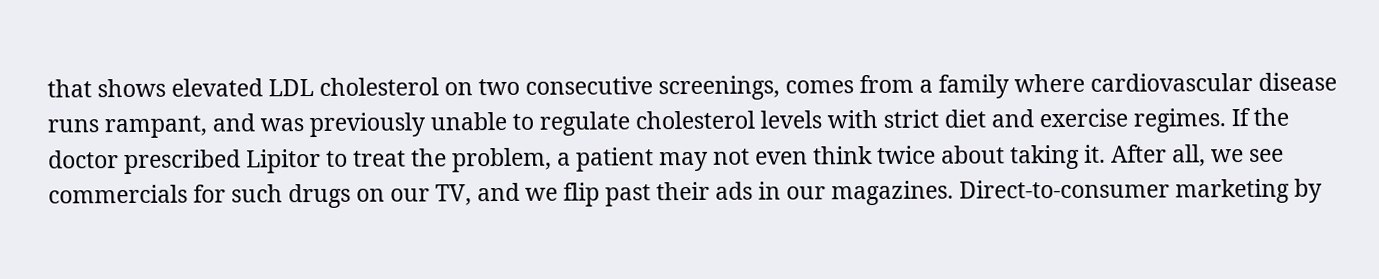that shows elevated LDL cholesterol on two consecutive screenings, comes from a family where cardiovascular disease runs rampant, and was previously unable to regulate cholesterol levels with strict diet and exercise regimes. If the doctor prescribed Lipitor to treat the problem, a patient may not even think twice about taking it. After all, we see commercials for such drugs on our TV, and we flip past their ads in our magazines. Direct-to-consumer marketing by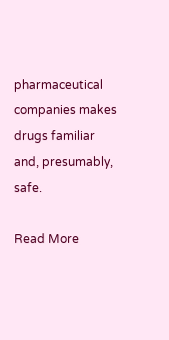pharmaceutical companies makes drugs familiar and, presumably, safe.

Read More